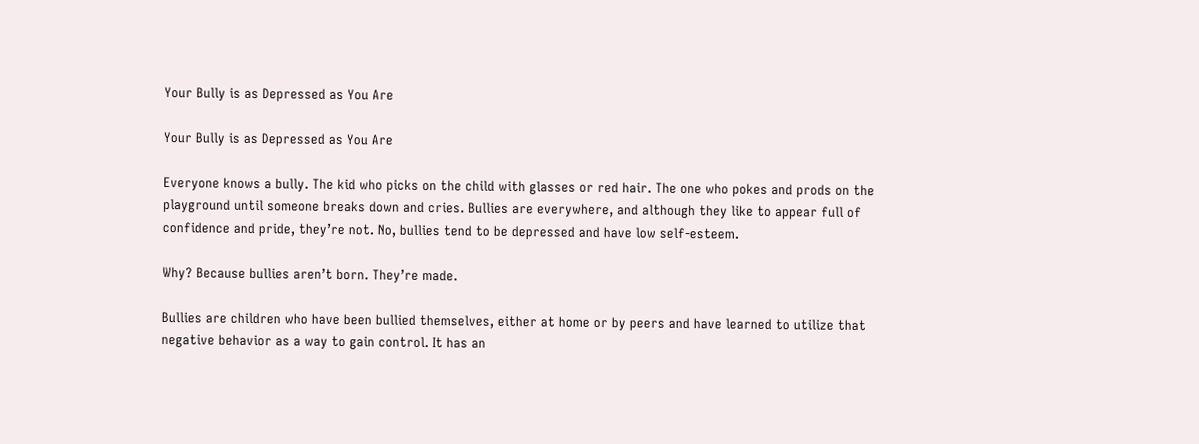Your Bully is as Depressed as You Are

Your Bully is as Depressed as You Are

Everyone knows a bully. The kid who picks on the child with glasses or red hair. The one who pokes and prods on the playground until someone breaks down and cries. Bullies are everywhere, and although they like to appear full of confidence and pride, they’re not. No, bullies tend to be depressed and have low self-esteem.

Why? Because bullies aren’t born. They’re made.

Bullies are children who have been bullied themselves, either at home or by peers and have learned to utilize that negative behavior as a way to gain control. It has an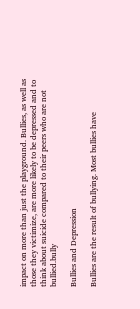impact on more than just the playground. Bullies, as well as those they victimize, are more likely to be depressed and to think about suicide compared to their peers who are not bullied.bully

Bullies and Depression

Bullies are the result of bullying. Most bullies have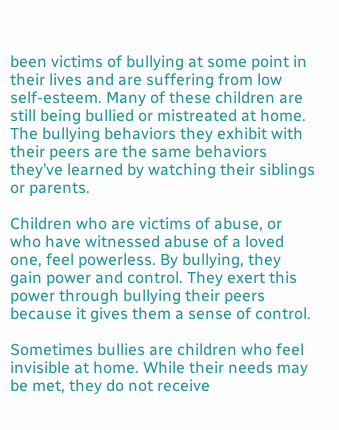been victims of bullying at some point in their lives and are suffering from low self-esteem. Many of these children are still being bullied or mistreated at home. The bullying behaviors they exhibit with their peers are the same behaviors they’ve learned by watching their siblings or parents.

Children who are victims of abuse, or who have witnessed abuse of a loved one, feel powerless. By bullying, they gain power and control. They exert this power through bullying their peers because it gives them a sense of control.

Sometimes bullies are children who feel invisible at home. While their needs may be met, they do not receive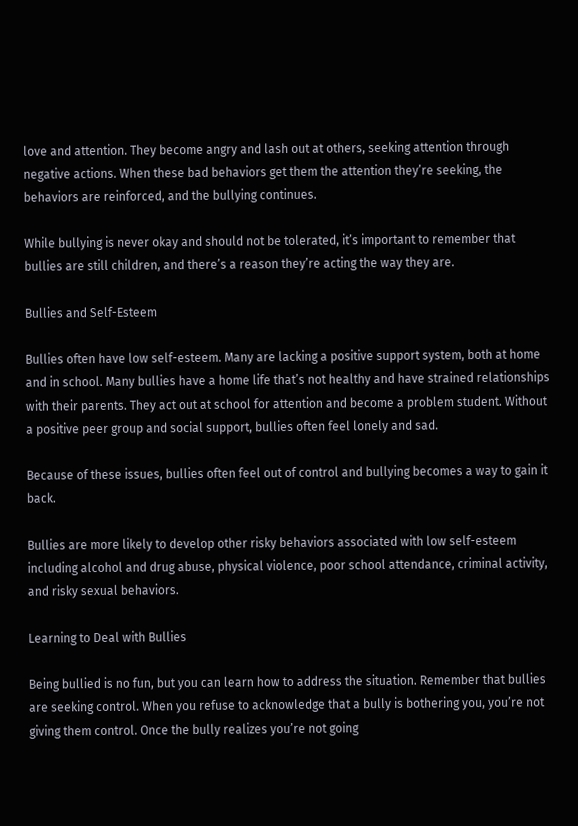love and attention. They become angry and lash out at others, seeking attention through negative actions. When these bad behaviors get them the attention they’re seeking, the behaviors are reinforced, and the bullying continues.

While bullying is never okay and should not be tolerated, it’s important to remember that bullies are still children, and there’s a reason they’re acting the way they are.

Bullies and Self-Esteem

Bullies often have low self-esteem. Many are lacking a positive support system, both at home and in school. Many bullies have a home life that’s not healthy and have strained relationships with their parents. They act out at school for attention and become a problem student. Without a positive peer group and social support, bullies often feel lonely and sad.

Because of these issues, bullies often feel out of control and bullying becomes a way to gain it back.

Bullies are more likely to develop other risky behaviors associated with low self-esteem including alcohol and drug abuse, physical violence, poor school attendance, criminal activity, and risky sexual behaviors.

Learning to Deal with Bullies

Being bullied is no fun, but you can learn how to address the situation. Remember that bullies are seeking control. When you refuse to acknowledge that a bully is bothering you, you’re not giving them control. Once the bully realizes you’re not going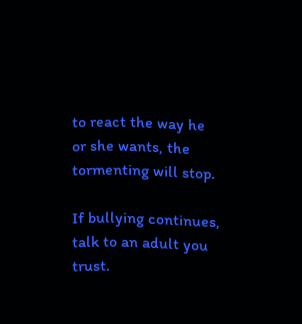to react the way he or she wants, the tormenting will stop.

If bullying continues, talk to an adult you trust.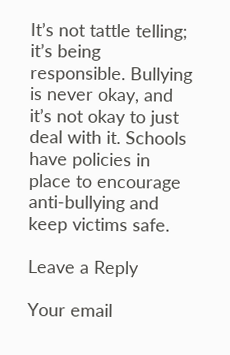It’s not tattle telling; it’s being responsible. Bullying is never okay, and it’s not okay to just deal with it. Schools have policies in place to encourage anti-bullying and keep victims safe.

Leave a Reply

Your email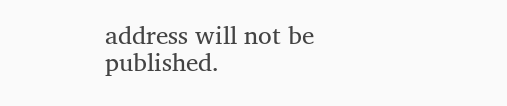address will not be published.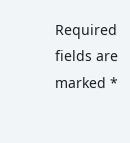Required fields are marked *